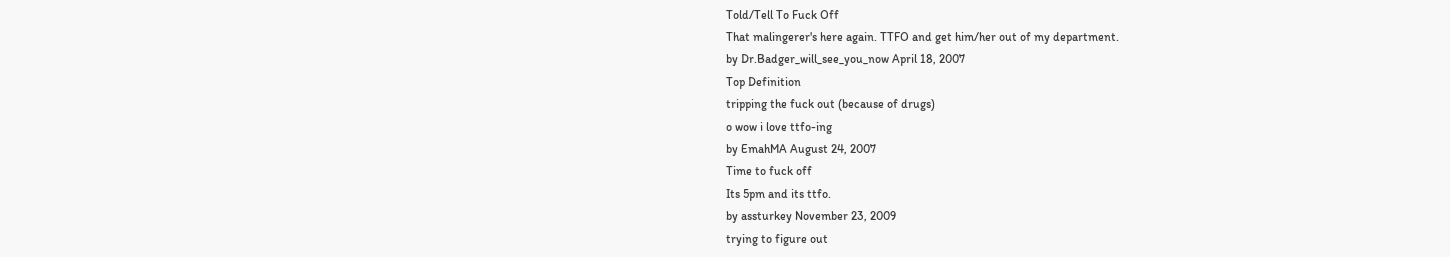Told/Tell To Fuck Off
That malingerer's here again. TTFO and get him/her out of my department.
by Dr.Badger_will_see_you_now April 18, 2007
Top Definition
tripping the fuck out (because of drugs)
o wow i love ttfo-ing
by EmahMA August 24, 2007
Time to fuck off
Its 5pm and its ttfo.
by assturkey November 23, 2009
trying to figure out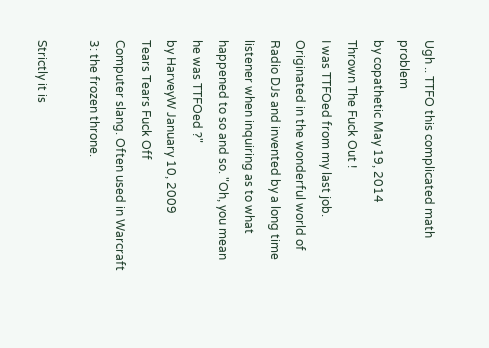Ugh .. TTFO this complicated math problem
by copathetic May 19, 2014
Thrown The Fuck Out !
I was TTFOed from my last job. Originated in the wonderful world of Radio DJs and invented by a long time listener when inquiring as to what happened to so and so. "Oh, you mean he was TTFOed ?"
by HarveyW January 10, 2009
Tears Tears Fuck Off
Computer slang. Often used in Warcraft 3: the frozen throne.

Strictly it is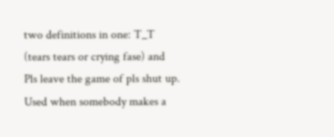two definitions in one: T_T (tears tears or crying fase) and Pls leave the game of pls shut up.
Used when somebody makes a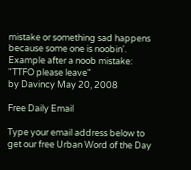mistake or something sad happens because some one is noobin'.
Example after a noob mistake:
"TTFO please leave"
by Davincy May 20, 2008

Free Daily Email

Type your email address below to get our free Urban Word of the Day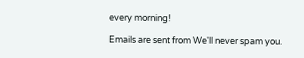every morning!

Emails are sent from We'll never spam you.